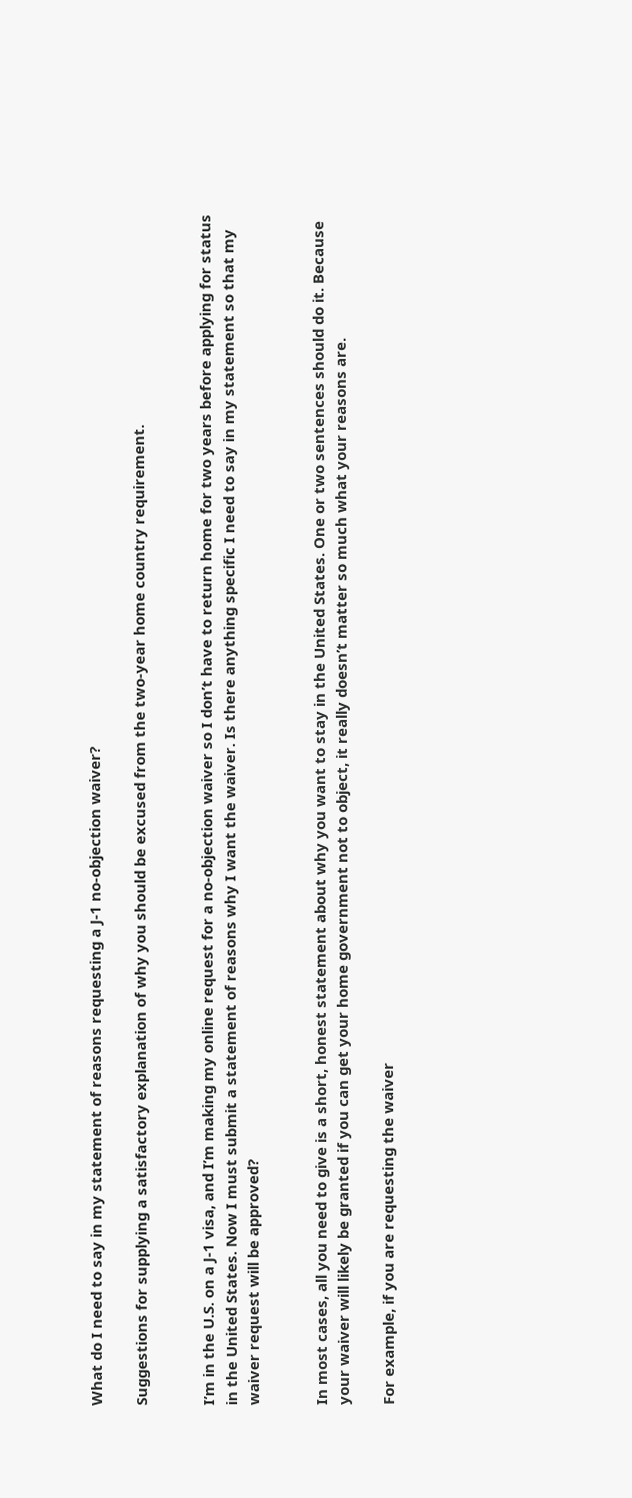What do I need to say in my statement of reasons requesting a J-1 no-objection waiver?

Suggestions for supplying a satisfactory explanation of why you should be excused from the two-year home country requirement.


I’m in the U.S. on a J-1 visa, and I’m making my online request for a no-objection waiver so I don’t have to return home for two years before applying for status in the United States. Now I must submit a statement of reasons why I want the waiver. Is there anything specific I need to say in my statement so that my waiver request will be approved?


In most cases, all you need to give is a short, honest statement about why you want to stay in the United States. One or two sentences should do it. Because your waiver will likely be granted if you can get your home government not to object, it really doesn’t matter so much what your reasons are.

For example, if you are requesting the waiver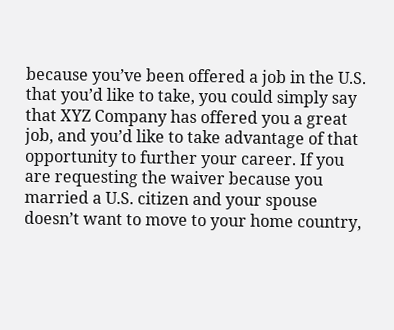because you’ve been offered a job in the U.S. that you’d like to take, you could simply say that XYZ Company has offered you a great job, and you’d like to take advantage of that opportunity to further your career. If you are requesting the waiver because you married a U.S. citizen and your spouse doesn’t want to move to your home country,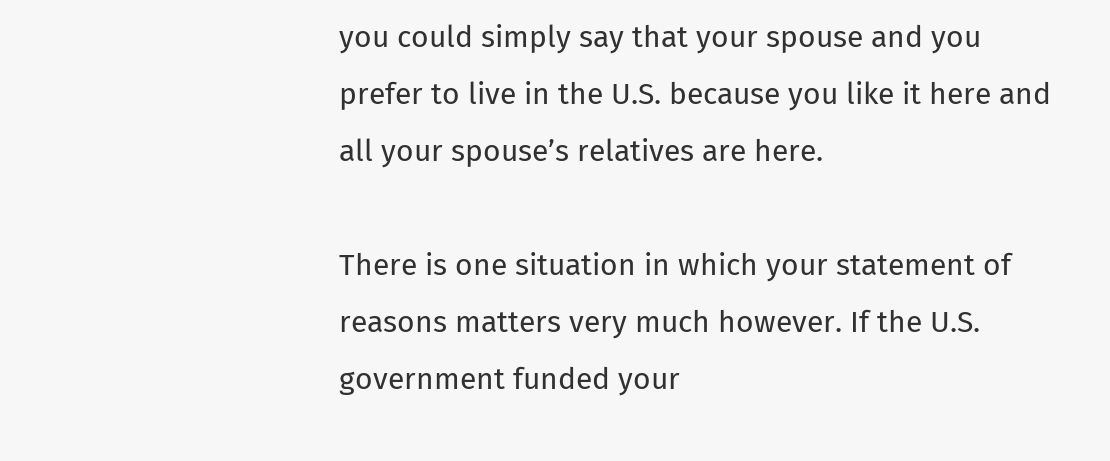you could simply say that your spouse and you prefer to live in the U.S. because you like it here and all your spouse’s relatives are here.

There is one situation in which your statement of reasons matters very much however. If the U.S. government funded your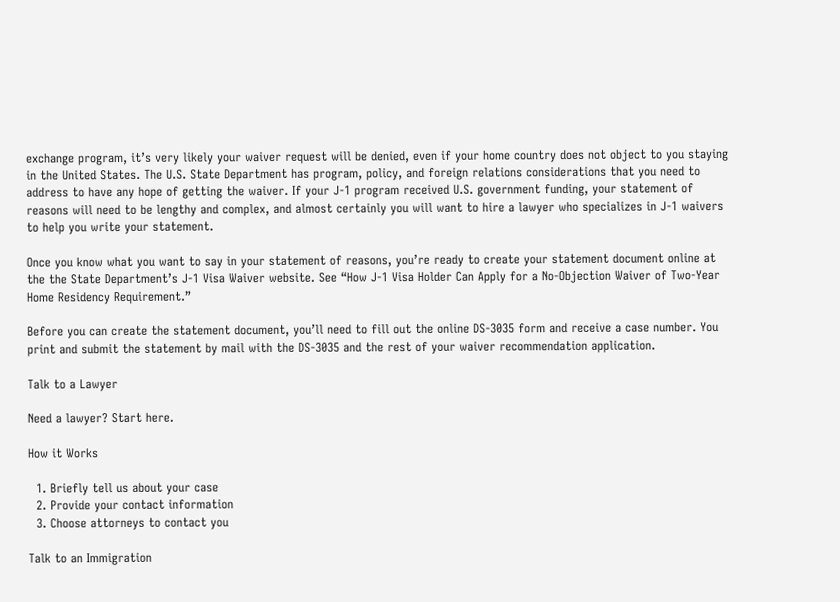exchange program, it’s very likely your waiver request will be denied, even if your home country does not object to you staying in the United States. The U.S. State Department has program, policy, and foreign relations considerations that you need to address to have any hope of getting the waiver. If your J-1 program received U.S. government funding, your statement of reasons will need to be lengthy and complex, and almost certainly you will want to hire a lawyer who specializes in J-1 waivers to help you write your statement.

Once you know what you want to say in your statement of reasons, you’re ready to create your statement document online at the the State Department’s J-1 Visa Waiver website. See “How J-1 Visa Holder Can Apply for a No-Objection Waiver of Two-Year Home Residency Requirement.”

Before you can create the statement document, you’ll need to fill out the online DS-3035 form and receive a case number. You print and submit the statement by mail with the DS-3035 and the rest of your waiver recommendation application.

Talk to a Lawyer

Need a lawyer? Start here.

How it Works

  1. Briefly tell us about your case
  2. Provide your contact information
  3. Choose attorneys to contact you

Talk to an Immigration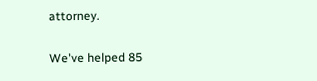attorney.

We've helped 85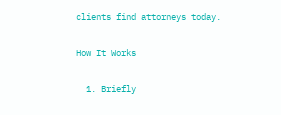clients find attorneys today.

How It Works

  1. Briefly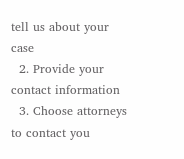tell us about your case
  2. Provide your contact information
  3. Choose attorneys to contact you